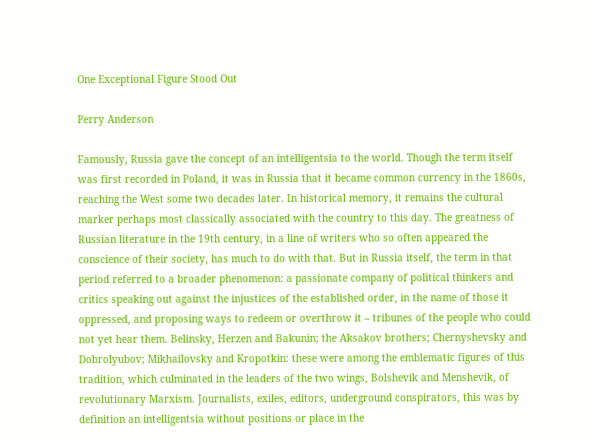One Exceptional Figure Stood Out

Perry Anderson

Famously, Russia gave the concept of an intelligentsia to the world. Though the term itself was first recorded in Poland, it was in Russia that it became common currency in the 1860s, reaching the West some two decades later. In historical memory, it remains the cultural marker perhaps most classically associated with the country to this day. The greatness of Russian literature in the 19th century, in a line of writers who so often appeared the conscience of their society, has much to do with that. But in Russia itself, the term in that period referred to a broader phenomenon: a passionate company of political thinkers and critics speaking out against the injustices of the established order, in the name of those it oppressed, and proposing ways to redeem or overthrow it – tribunes of the people who could not yet hear them. Belinsky, Herzen and Bakunin; the Aksakov brothers; Chernyshevsky and Dobrolyubov; Mikhailovsky and Kropotkin: these were among the emblematic figures of this tradition, which culminated in the leaders of the two wings, Bolshevik and Menshevik, of revolutionary Marxism. Journalists, exiles, editors, underground conspirators, this was by definition an intelligentsia without positions or place in the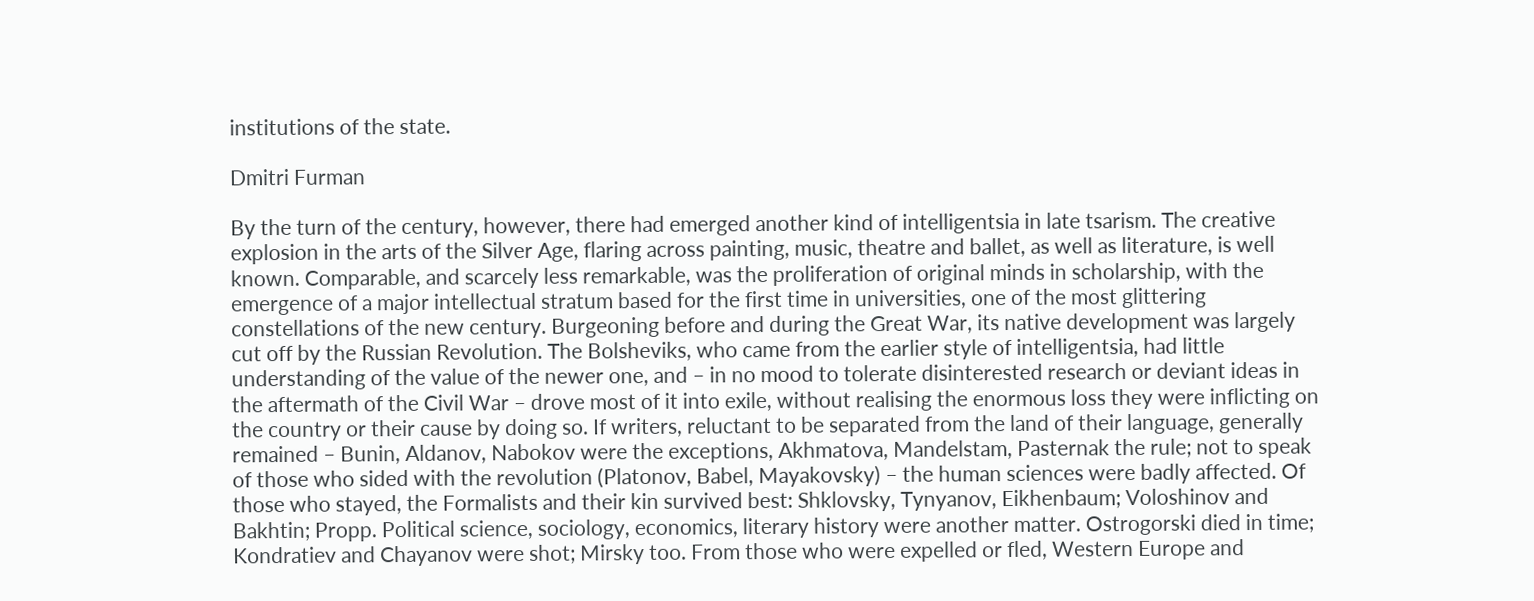institutions of the state.

Dmitri Furman

By the turn of the century, however, there had emerged another kind of intelligentsia in late tsarism. The creative explosion in the arts of the Silver Age, flaring across painting, music, theatre and ballet, as well as literature, is well known. Comparable, and scarcely less remarkable, was the proliferation of original minds in scholarship, with the emergence of a major intellectual stratum based for the first time in universities, one of the most glittering constellations of the new century. Burgeoning before and during the Great War, its native development was largely cut off by the Russian Revolution. The Bolsheviks, who came from the earlier style of intelligentsia, had little understanding of the value of the newer one, and – in no mood to tolerate disinterested research or deviant ideas in the aftermath of the Civil War – drove most of it into exile, without realising the enormous loss they were inflicting on the country or their cause by doing so. If writers, reluctant to be separated from the land of their language, generally remained – Bunin, Aldanov, Nabokov were the exceptions, Akhmatova, Mandelstam, Pasternak the rule; not to speak of those who sided with the revolution (Platonov, Babel, Mayakovsky) – the human sciences were badly affected. Of those who stayed, the Formalists and their kin survived best: Shklovsky, Tynyanov, Eikhenbaum; Voloshinov and Bakhtin; Propp. Political science, sociology, economics, literary history were another matter. Ostrogorski died in time; Kondratiev and Chayanov were shot; Mirsky too. From those who were expelled or fled, Western Europe and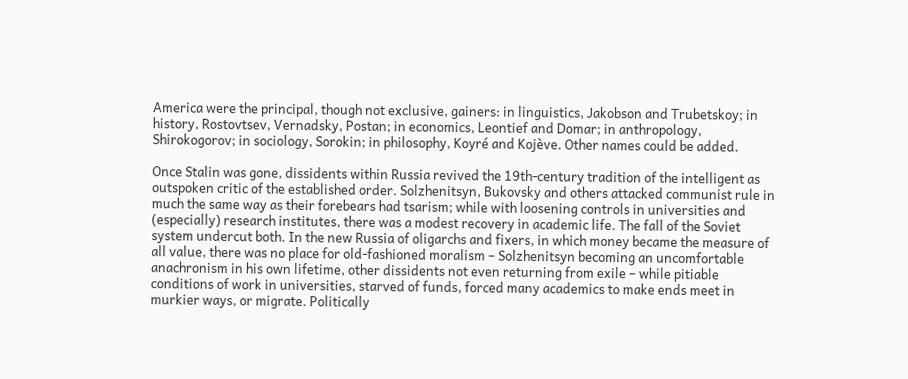America were the principal, though not exclusive, gainers: in linguistics, Jakobson and Trubetskoy; in history, Rostovtsev, Vernadsky, Postan; in economics, Leontief and Domar; in anthropology, Shirokogorov; in sociology, Sorokin; in philosophy, Koyré and Kojève. Other names could be added.

Once Stalin was gone, dissidents within Russia revived the 19th-century tradition of the intelligent as outspoken critic of the established order. Solzhenitsyn, Bukovsky and others attacked communist rule in much the same way as their forebears had tsarism; while with loosening controls in universities and (especially) research institutes, there was a modest recovery in academic life. The fall of the Soviet system undercut both. In the new Russia of oligarchs and fixers, in which money became the measure of all value, there was no place for old-fashioned moralism – Solzhenitsyn becoming an uncomfortable anachronism in his own lifetime, other dissidents not even returning from exile – while pitiable conditions of work in universities, starved of funds, forced many academics to make ends meet in murkier ways, or migrate. Politically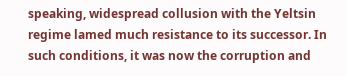speaking, widespread collusion with the Yeltsin regime lamed much resistance to its successor. In such conditions, it was now the corruption and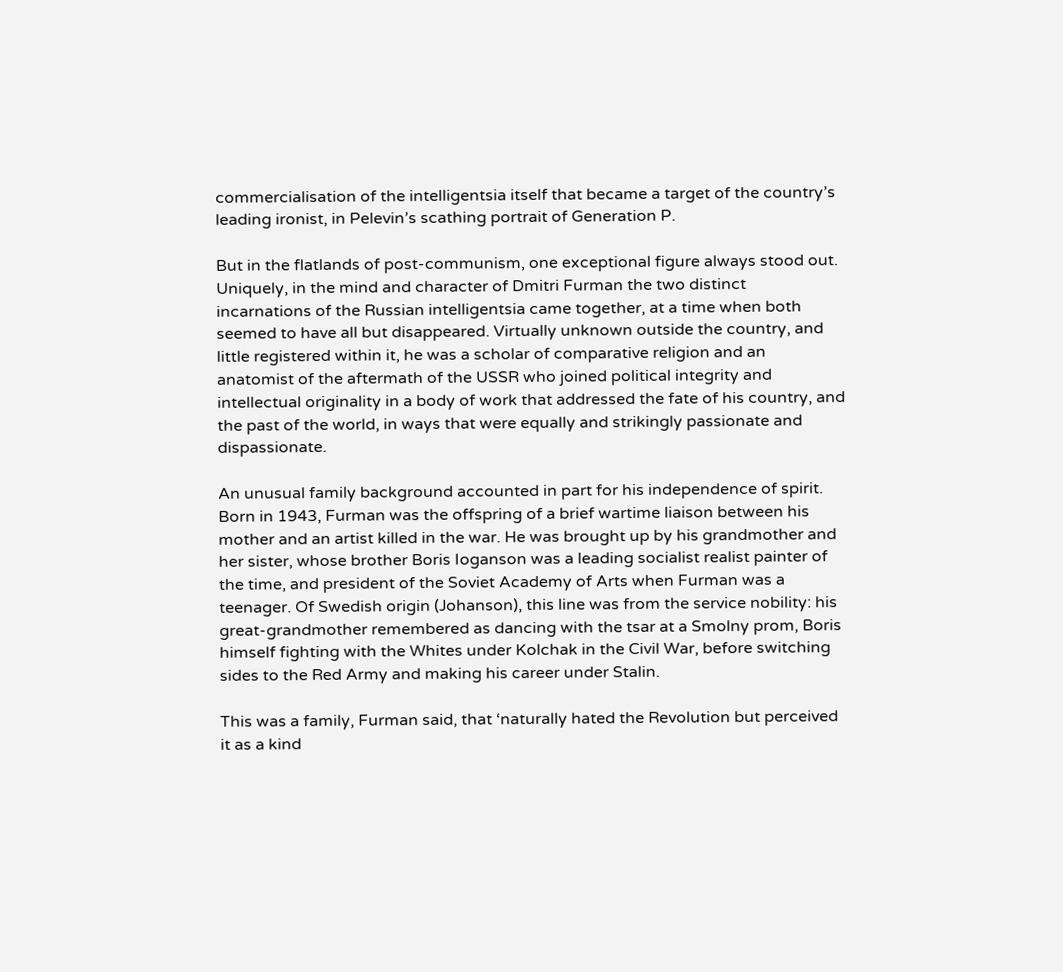commercialisation of the intelligentsia itself that became a target of the country’s leading ironist, in Pelevin’s scathing portrait of Generation P.

But in the flatlands of post-communism, one exceptional figure always stood out. Uniquely, in the mind and character of Dmitri Furman the two distinct incarnations of the Russian intelligentsia came together, at a time when both seemed to have all but disappeared. Virtually unknown outside the country, and little registered within it, he was a scholar of comparative religion and an anatomist of the aftermath of the USSR who joined political integrity and intellectual originality in a body of work that addressed the fate of his country, and the past of the world, in ways that were equally and strikingly passionate and dispassionate.

An unusual family background accounted in part for his independence of spirit. Born in 1943, Furman was the offspring of a brief wartime liaison between his mother and an artist killed in the war. He was brought up by his grandmother and her sister, whose brother Boris Ioganson was a leading socialist realist painter of the time, and president of the Soviet Academy of Arts when Furman was a teenager. Of Swedish origin (Johanson), this line was from the service nobility: his great-grandmother remembered as dancing with the tsar at a Smolny prom, Boris himself fighting with the Whites under Kolchak in the Civil War, before switching sides to the Red Army and making his career under Stalin.

This was a family, Furman said, that ‘naturally hated the Revolution but perceived it as a kind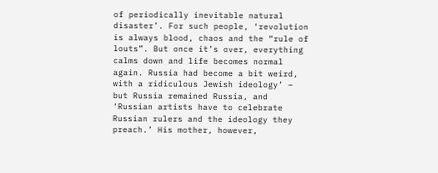of periodically inevitable natural disaster’. For such people, ‘revolution is always blood, chaos and the “rule of louts”. But once it’s over, everything calms down and life becomes normal again. Russia had become a bit weird, with a ridiculous Jewish ideology’ – but Russia remained Russia, and ‘Russian artists have to celebrate Russian rulers and the ideology they preach.’ His mother, however,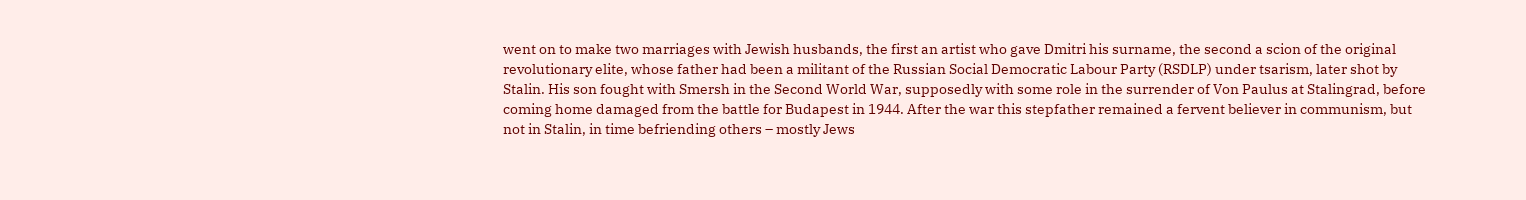went on to make two marriages with Jewish husbands, the first an artist who gave Dmitri his surname, the second a scion of the original revolutionary elite, whose father had been a militant of the Russian Social Democratic Labour Party (RSDLP) under tsarism, later shot by Stalin. His son fought with Smersh in the Second World War, supposedly with some role in the surrender of Von Paulus at Stalingrad, before coming home damaged from the battle for Budapest in 1944. After the war this stepfather remained a fervent believer in communism, but not in Stalin, in time befriending others – mostly Jews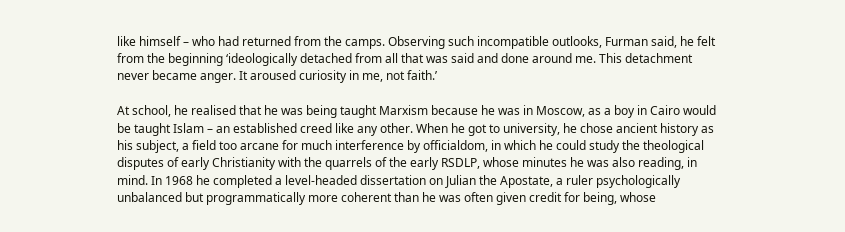like himself – who had returned from the camps. Observing such incompatible outlooks, Furman said, he felt from the beginning ‘ideologically detached from all that was said and done around me. This detachment never became anger. It aroused curiosity in me, not faith.’

At school, he realised that he was being taught Marxism because he was in Moscow, as a boy in Cairo would be taught Islam – an established creed like any other. When he got to university, he chose ancient history as his subject, a field too arcane for much interference by officialdom, in which he could study the theological disputes of early Christianity with the quarrels of the early RSDLP, whose minutes he was also reading, in mind. In 1968 he completed a level-headed dissertation on Julian the Apostate, a ruler psychologically unbalanced but programmatically more coherent than he was often given credit for being, whose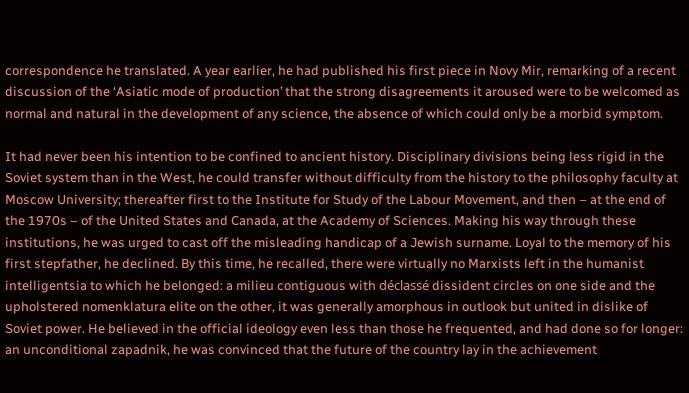correspondence he translated. A year earlier, he had published his first piece in Novy Mir, remarking of a recent discussion of the ‘Asiatic mode of production’ that the strong disagreements it aroused were to be welcomed as normal and natural in the development of any science, the absence of which could only be a morbid symptom.

It had never been his intention to be confined to ancient history. Disciplinary divisions being less rigid in the Soviet system than in the West, he could transfer without difficulty from the history to the philosophy faculty at Moscow University; thereafter first to the Institute for Study of the Labour Movement, and then – at the end of the 1970s – of the United States and Canada, at the Academy of Sciences. Making his way through these institutions, he was urged to cast off the misleading handicap of a Jewish surname. Loyal to the memory of his first stepfather, he declined. By this time, he recalled, there were virtually no Marxists left in the humanist intelligentsia to which he belonged: a milieu contiguous with déclassé dissident circles on one side and the upholstered nomenklatura elite on the other, it was generally amorphous in outlook but united in dislike of Soviet power. He believed in the official ideology even less than those he frequented, and had done so for longer: an unconditional zapadnik, he was convinced that the future of the country lay in the achievement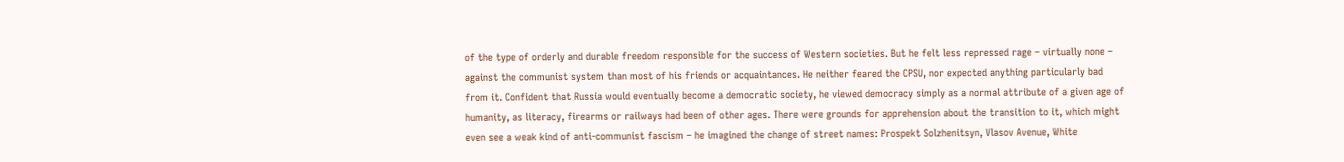of the type of orderly and durable freedom responsible for the success of Western societies. But he felt less repressed rage – virtually none – against the communist system than most of his friends or acquaintances. He neither feared the CPSU, nor expected anything particularly bad from it. Confident that Russia would eventually become a democratic society, he viewed democracy simply as a normal attribute of a given age of humanity, as literacy, firearms or railways had been of other ages. There were grounds for apprehension about the transition to it, which might even see a weak kind of anti-communist fascism – he imagined the change of street names: Prospekt Solzhenitsyn, Vlasov Avenue, White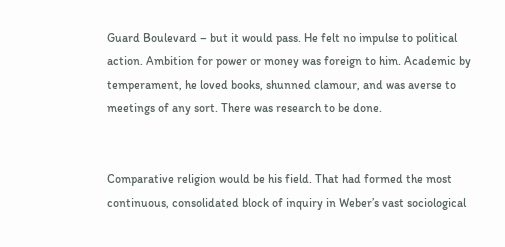Guard Boulevard – but it would pass. He felt no impulse to political action. Ambition for power or money was foreign to him. Academic by temperament, he loved books, shunned clamour, and was averse to meetings of any sort. There was research to be done.


Comparative religion would be his field. That had formed the most continuous, consolidated block of inquiry in Weber’s vast sociological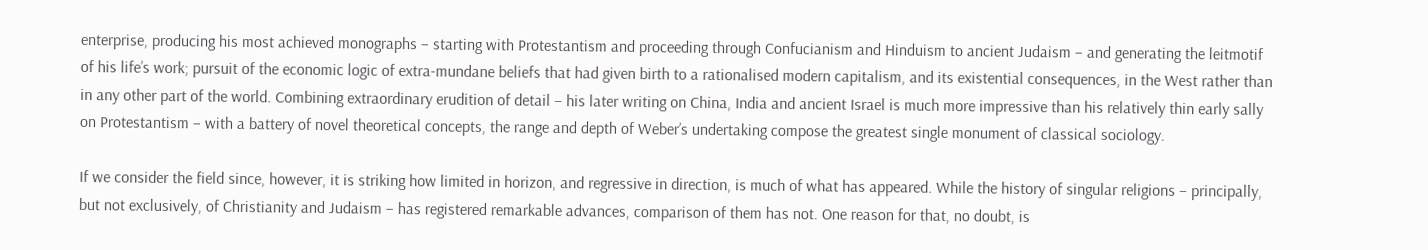enterprise, producing his most achieved monographs – starting with Protestantism and proceeding through Confucianism and Hinduism to ancient Judaism – and generating the leitmotif of his life’s work; pursuit of the economic logic of extra-mundane beliefs that had given birth to a rationalised modern capitalism, and its existential consequences, in the West rather than in any other part of the world. Combining extraordinary erudition of detail – his later writing on China, India and ancient Israel is much more impressive than his relatively thin early sally on Protestantism – with a battery of novel theoretical concepts, the range and depth of Weber’s undertaking compose the greatest single monument of classical sociology.

If we consider the field since, however, it is striking how limited in horizon, and regressive in direction, is much of what has appeared. While the history of singular religions – principally, but not exclusively, of Christianity and Judaism – has registered remarkable advances, comparison of them has not. One reason for that, no doubt, is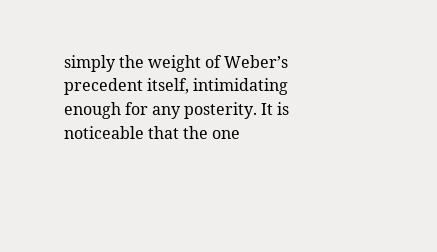simply the weight of Weber’s precedent itself, intimidating enough for any posterity. It is noticeable that the one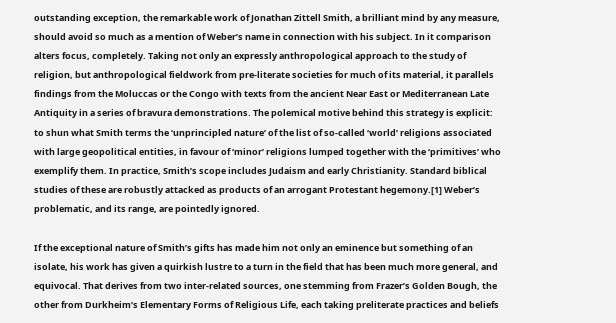outstanding exception, the remarkable work of Jonathan Zittell Smith, a brilliant mind by any measure, should avoid so much as a mention of Weber’s name in connection with his subject. In it comparison alters focus, completely. Taking not only an expressly anthropological approach to the study of religion, but anthropological fieldwork from pre-literate societies for much of its material, it parallels findings from the Moluccas or the Congo with texts from the ancient Near East or Mediterranean Late Antiquity in a series of bravura demonstrations. The polemical motive behind this strategy is explicit: to shun what Smith terms the ‘unprincipled nature’ of the list of so-called ‘world’ religions associated with large geopolitical entities, in favour of ‘minor’ religions lumped together with the ‘primitives’ who exemplify them. In practice, Smith’s scope includes Judaism and early Christianity. Standard biblical studies of these are robustly attacked as products of an arrogant Protestant hegemony.[1] Weber’s problematic, and its range, are pointedly ignored.

If the exceptional nature of Smith’s gifts has made him not only an eminence but something of an isolate, his work has given a quirkish lustre to a turn in the field that has been much more general, and equivocal. That derives from two inter-related sources, one stemming from Frazer’s Golden Bough, the other from Durkheim’s Elementary Forms of Religious Life, each taking preliterate practices and beliefs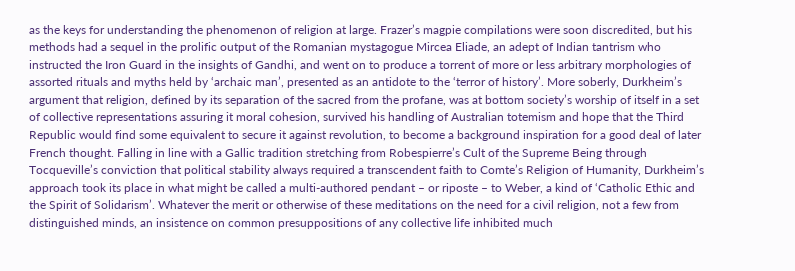as the keys for understanding the phenomenon of religion at large. Frazer’s magpie compilations were soon discredited, but his methods had a sequel in the prolific output of the Romanian mystagogue Mircea Eliade, an adept of Indian tantrism who instructed the Iron Guard in the insights of Gandhi, and went on to produce a torrent of more or less arbitrary morphologies of assorted rituals and myths held by ‘archaic man’, presented as an antidote to the ‘terror of history’. More soberly, Durkheim’s argument that religion, defined by its separation of the sacred from the profane, was at bottom society’s worship of itself in a set of collective representations assuring it moral cohesion, survived his handling of Australian totemism and hope that the Third Republic would find some equivalent to secure it against revolution, to become a background inspiration for a good deal of later French thought. Falling in line with a Gallic tradition stretching from Robespierre’s Cult of the Supreme Being through Tocqueville’s conviction that political stability always required a transcendent faith to Comte’s Religion of Humanity, Durkheim’s approach took its place in what might be called a multi-authored pendant – or riposte – to Weber, a kind of ‘Catholic Ethic and the Spirit of Solidarism’. Whatever the merit or otherwise of these meditations on the need for a civil religion, not a few from distinguished minds, an insistence on common presuppositions of any collective life inhibited much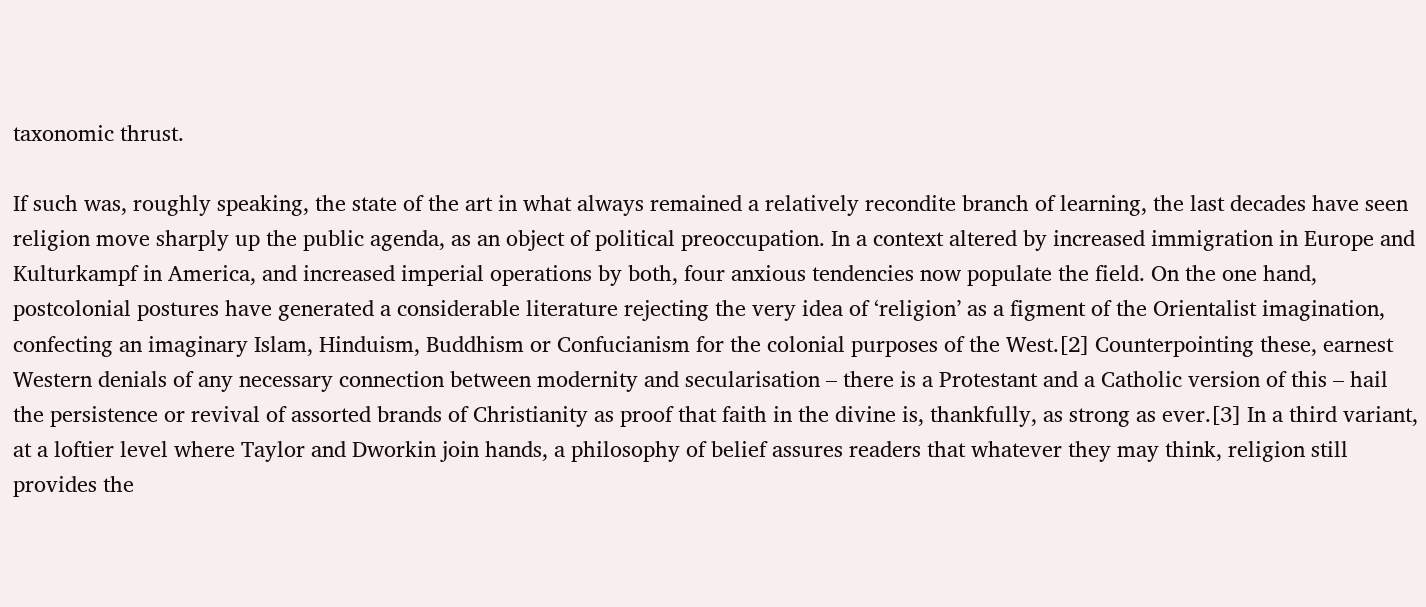taxonomic thrust.

If such was, roughly speaking, the state of the art in what always remained a relatively recondite branch of learning, the last decades have seen religion move sharply up the public agenda, as an object of political preoccupation. In a context altered by increased immigration in Europe and Kulturkampf in America, and increased imperial operations by both, four anxious tendencies now populate the field. On the one hand, postcolonial postures have generated a considerable literature rejecting the very idea of ‘religion’ as a figment of the Orientalist imagination, confecting an imaginary Islam, Hinduism, Buddhism or Confucianism for the colonial purposes of the West.[2] Counterpointing these, earnest Western denials of any necessary connection between modernity and secularisation – there is a Protestant and a Catholic version of this – hail the persistence or revival of assorted brands of Christianity as proof that faith in the divine is, thankfully, as strong as ever.[3] In a third variant, at a loftier level where Taylor and Dworkin join hands, a philosophy of belief assures readers that whatever they may think, religion still provides the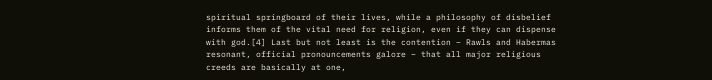spiritual springboard of their lives, while a philosophy of disbelief informs them of the vital need for religion, even if they can dispense with god.[4] Last but not least is the contention – Rawls and Habermas resonant, official pronouncements galore – that all major religious creeds are basically at one,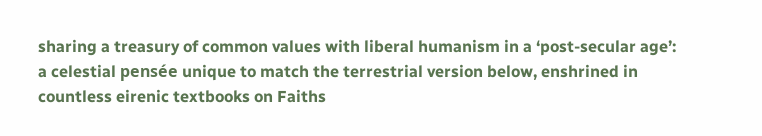sharing a treasury of common values with liberal humanism in a ‘post-secular age’: a celestial pensée unique to match the terrestrial version below, enshrined in countless eirenic textbooks on Faiths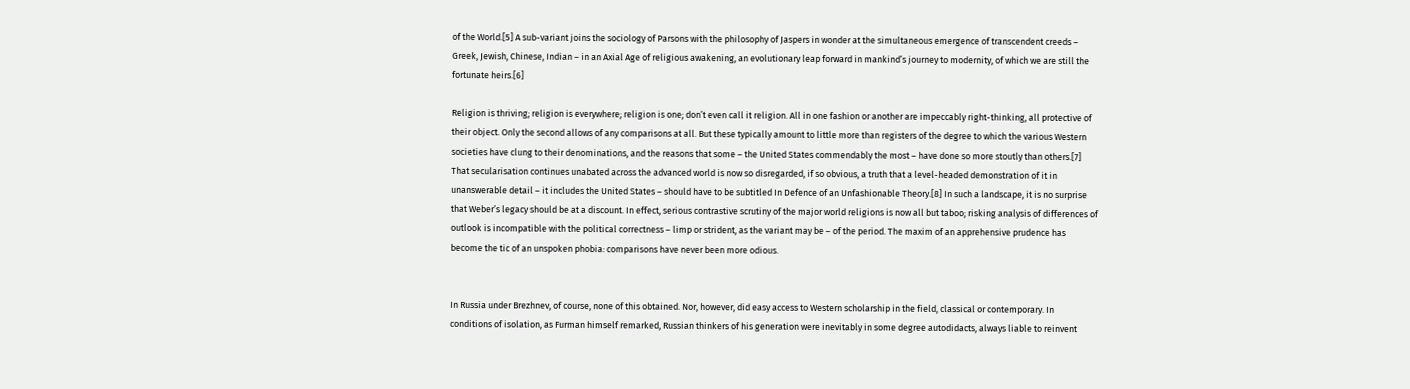of the World.[5] A sub-variant joins the sociology of Parsons with the philosophy of Jaspers in wonder at the simultaneous emergence of transcendent creeds – Greek, Jewish, Chinese, Indian – in an Axial Age of religious awakening, an evolutionary leap forward in mankind’s journey to modernity, of which we are still the fortunate heirs.[6]

Religion is thriving; religion is everywhere; religion is one; don’t even call it religion. All in one fashion or another are impeccably right-thinking, all protective of their object. Only the second allows of any comparisons at all. But these typically amount to little more than registers of the degree to which the various Western societies have clung to their denominations, and the reasons that some – the United States commendably the most – have done so more stoutly than others.[7] That secularisation continues unabated across the advanced world is now so disregarded, if so obvious, a truth that a level-headed demonstration of it in unanswerable detail – it includes the United States – should have to be subtitled In Defence of an Unfashionable Theory.[8] In such a landscape, it is no surprise that Weber’s legacy should be at a discount. In effect, serious contrastive scrutiny of the major world religions is now all but taboo; risking analysis of differences of outlook is incompatible with the political correctness – limp or strident, as the variant may be – of the period. The maxim of an apprehensive prudence has become the tic of an unspoken phobia: comparisons have never been more odious.


In Russia under Brezhnev, of course, none of this obtained. Nor, however, did easy access to Western scholarship in the field, classical or contemporary. In conditions of isolation, as Furman himself remarked, Russian thinkers of his generation were inevitably in some degree autodidacts, always liable to reinvent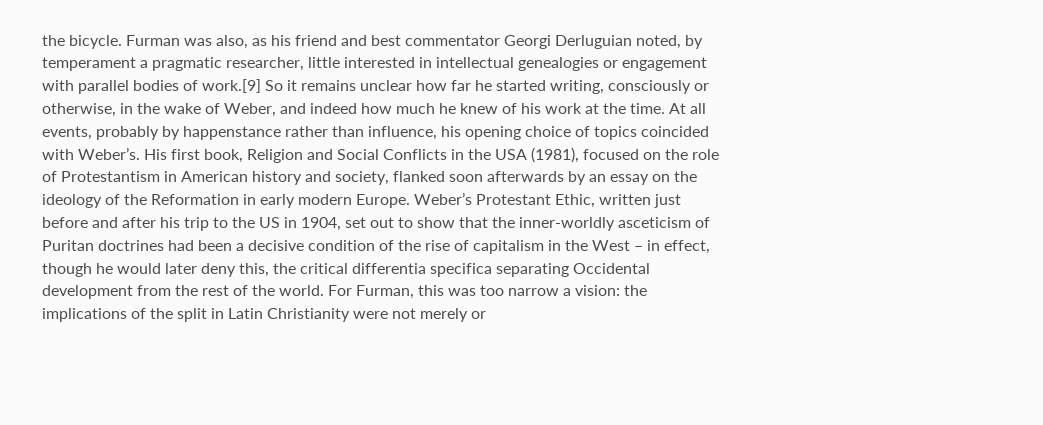the bicycle. Furman was also, as his friend and best commentator Georgi Derluguian noted, by temperament a pragmatic researcher, little interested in intellectual genealogies or engagement with parallel bodies of work.[9] So it remains unclear how far he started writing, consciously or otherwise, in the wake of Weber, and indeed how much he knew of his work at the time. At all events, probably by happenstance rather than influence, his opening choice of topics coincided with Weber’s. His first book, Religion and Social Conflicts in the USA (1981), focused on the role of Protestantism in American history and society, flanked soon afterwards by an essay on the ideology of the Reformation in early modern Europe. Weber’s Protestant Ethic, written just before and after his trip to the US in 1904, set out to show that the inner-worldly asceticism of Puritan doctrines had been a decisive condition of the rise of capitalism in the West – in effect, though he would later deny this, the critical differentia specifica separating Occidental development from the rest of the world. For Furman, this was too narrow a vision: the implications of the split in Latin Christianity were not merely or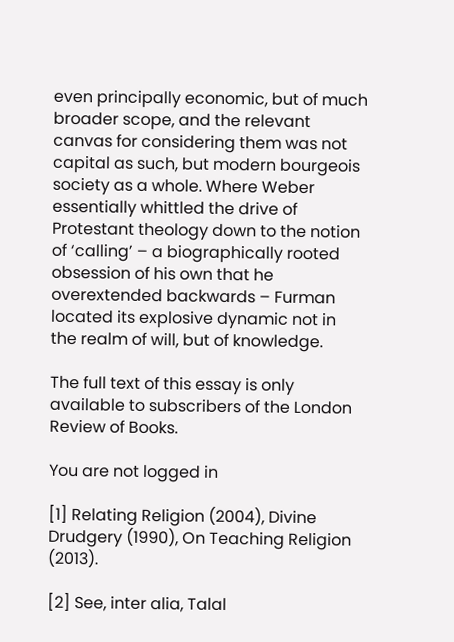even principally economic, but of much broader scope, and the relevant canvas for considering them was not capital as such, but modern bourgeois society as a whole. Where Weber essentially whittled the drive of Protestant theology down to the notion of ‘calling’ – a biographically rooted obsession of his own that he overextended backwards – Furman located its explosive dynamic not in the realm of will, but of knowledge.

The full text of this essay is only available to subscribers of the London Review of Books.

You are not logged in

[1] Relating Religion (2004), Divine Drudgery (1990), On Teaching Religion (2013).

[2] See, inter alia, Talal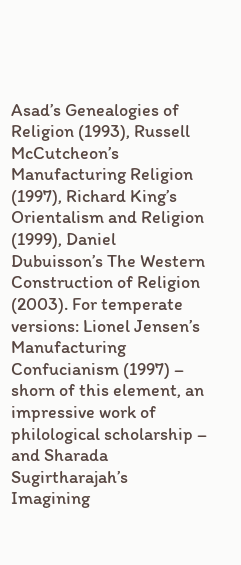Asad’s Genealogies of Religion (1993), Russell McCutcheon’s Manufacturing Religion (1997), Richard King’s Orientalism and Religion (1999), Daniel Dubuisson’s The Western Construction of Religion (2003). For temperate versions: Lionel Jensen’s Manufacturing Confucianism (1997) – shorn of this element, an impressive work of philological scholarship – and Sharada Sugirtharajah’s Imagining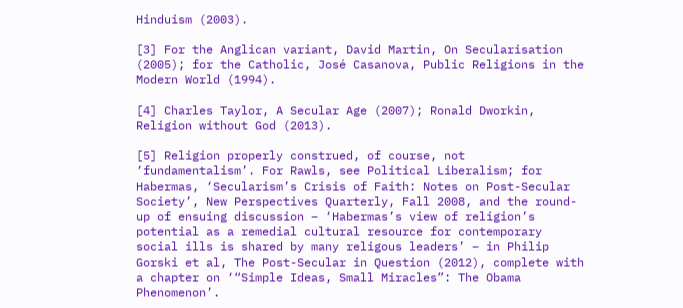Hinduism (2003).

[3] For the Anglican variant, David Martin, On Secularisation (2005); for the Catholic, José Casanova, Public Religions in the Modern World (1994).

[4] Charles Taylor, A Secular Age (2007); Ronald Dworkin, Religion without God (2013).

[5] Religion properly construed, of course, not ‘fundamentalism’. For Rawls, see Political Liberalism; for Habermas, ‘Secularism’s Crisis of Faith: Notes on Post-Secular Society’, New Perspectives Quarterly, Fall 2008, and the round-up of ensuing discussion – ‘Habermas’s view of religion’s potential as a remedial cultural resource for contemporary social ills is shared by many religous leaders’ – in Philip Gorski et al, The Post-Secular in Question (2012), complete with a chapter on ‘“Simple Ideas, Small Miracles”: The Obama Phenomenon’.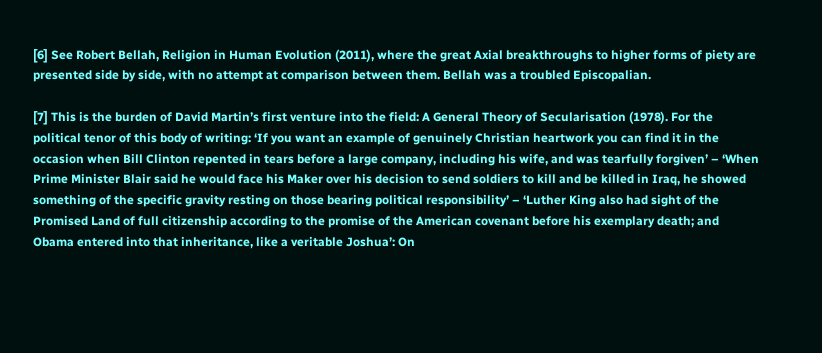[6] See Robert Bellah, Religion in Human Evolution (2011), where the great Axial breakthroughs to higher forms of piety are presented side by side, with no attempt at comparison between them. Bellah was a troubled Episcopalian.

[7] This is the burden of David Martin’s first venture into the field: A General Theory of Secularisation (1978). For the political tenor of this body of writing: ‘If you want an example of genuinely Christian heartwork you can find it in the occasion when Bill Clinton repented in tears before a large company, including his wife, and was tearfully forgiven’ – ‘When Prime Minister Blair said he would face his Maker over his decision to send soldiers to kill and be killed in Iraq, he showed something of the specific gravity resting on those bearing political responsibility’ – ‘Luther King also had sight of the Promised Land of full citizenship according to the promise of the American covenant before his exemplary death; and Obama entered into that inheritance, like a veritable Joshua’: On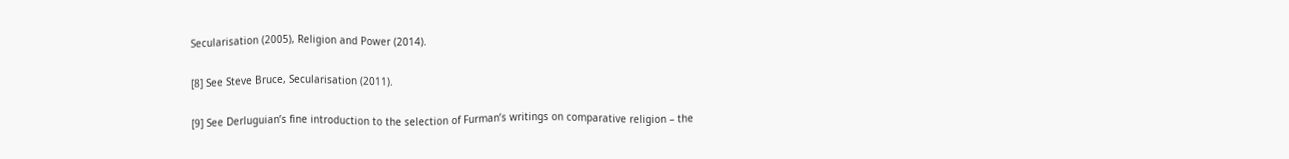Secularisation (2005), Religion and Power (2014).

[8] See Steve Bruce, Secularisation (2011).

[9] See Derluguian’s fine introduction to the selection of Furman’s writings on comparative religion – the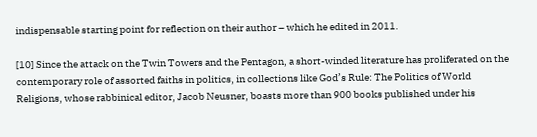indispensable starting point for reflection on their author – which he edited in 2011.

[10] Since the attack on the Twin Towers and the Pentagon, a short-winded literature has proliferated on the contemporary role of assorted faiths in politics, in collections like God’s Rule: The Politics of World Religions, whose rabbinical editor, Jacob Neusner, boasts more than 900 books published under his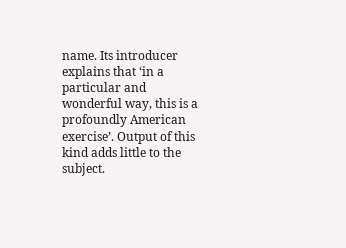name. Its introducer explains that ‘in a particular and wonderful way, this is a profoundly American exercise’. Output of this kind adds little to the subject.